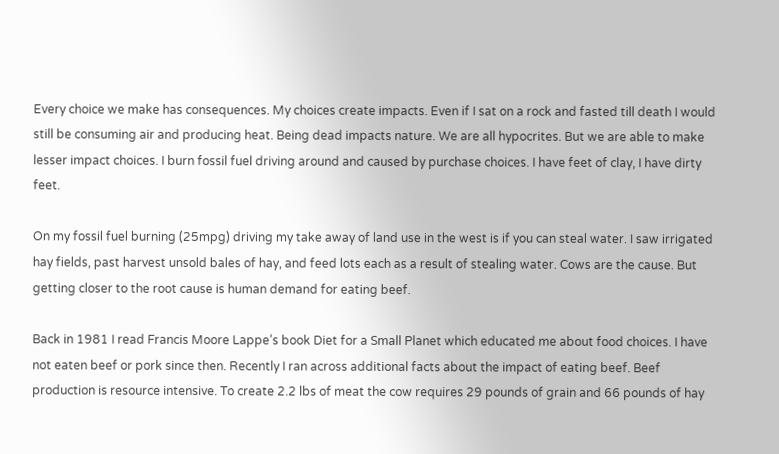Every choice we make has consequences. My choices create impacts. Even if I sat on a rock and fasted till death I would still be consuming air and producing heat. Being dead impacts nature. We are all hypocrites. But we are able to make lesser impact choices. I burn fossil fuel driving around and caused by purchase choices. I have feet of clay, I have dirty feet.

On my fossil fuel burning (25mpg) driving my take away of land use in the west is if you can steal water. I saw irrigated hay fields, past harvest unsold bales of hay, and feed lots each as a result of stealing water. Cows are the cause. But getting closer to the root cause is human demand for eating beef.

Back in 1981 I read Francis Moore Lappe’s book Diet for a Small Planet which educated me about food choices. I have not eaten beef or pork since then. Recently I ran across additional facts about the impact of eating beef. Beef production is resource intensive. To create 2.2 lbs of meat the cow requires 29 pounds of grain and 66 pounds of hay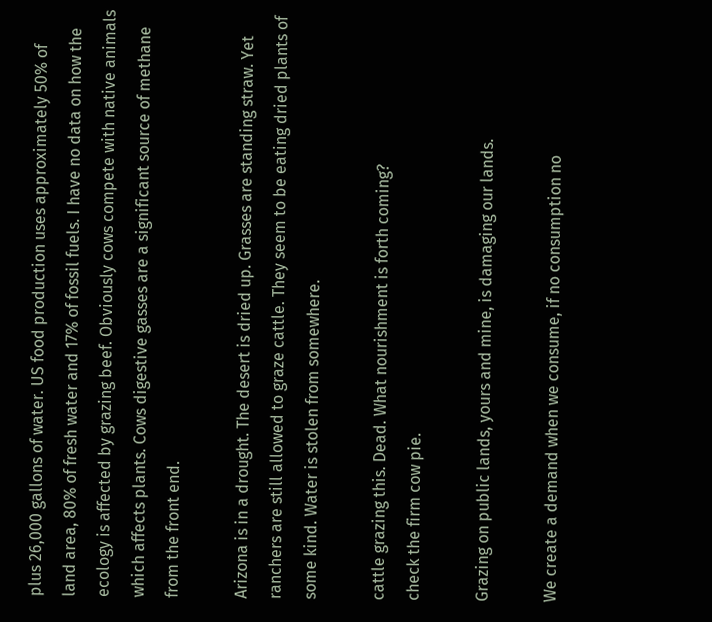plus 26,000 gallons of water. US food production uses approximately 50% of land area, 80% of fresh water and 17% of fossil fuels. I have no data on how the ecology is affected by grazing beef. Obviously cows compete with native animals which affects plants. Cows digestive gasses are a significant source of methane from the front end.

Arizona is in a drought. The desert is dried up. Grasses are standing straw. Yet ranchers are still allowed to graze cattle. They seem to be eating dried plants of some kind. Water is stolen from somewhere.

cattle grazing this. Dead. What nourishment is forth coming?
check the firm cow pie.

Grazing on public lands, yours and mine, is damaging our lands.

We create a demand when we consume, if no consumption no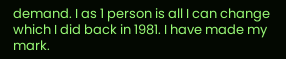demand. I as 1 person is all I can change which I did back in 1981. I have made my mark.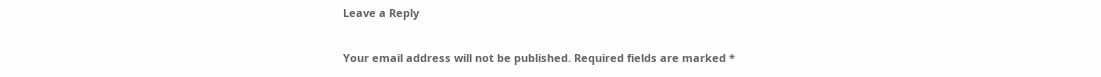Leave a Reply

Your email address will not be published. Required fields are marked *